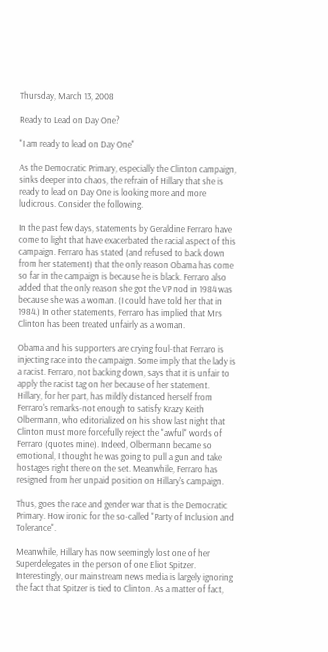Thursday, March 13, 2008

Ready to Lead on Day One?

"I am ready to lead on Day One"

As the Democratic Primary, especially the Clinton campaign, sinks deeper into chaos, the refrain of Hillary that she is ready to lead on Day One is looking more and more ludicrous. Consider the following.

In the past few days, statements by Geraldine Ferraro have come to light that have exacerbated the racial aspect of this campaign. Ferraro has stated (and refused to back down from her statement) that the only reason Obama has come so far in the campaign is because he is black. Ferraro also added that the only reason she got the VP nod in 1984 was because she was a woman. (I could have told her that in 1984.) In other statements, Ferraro has implied that Mrs Clinton has been treated unfairly as a woman.

Obama and his supporters are crying foul-that Ferraro is injecting race into the campaign. Some imply that the lady is a racist. Ferraro, not backing down, says that it is unfair to apply the racist tag on her because of her statement. Hillary, for her part, has mildly distanced herself from Ferraro's remarks-not enough to satisfy Krazy Keith Olbermann, who editorialized on his show last night that Clinton must more forcefully reject the "awful" words of Ferraro (quotes mine). Indeed, Olbermann became so emotional, I thought he was going to pull a gun and take hostages right there on the set. Meanwhile, Ferraro has resigned from her unpaid position on Hillary's campaign.

Thus, goes the race and gender war that is the Democratic Primary. How ironic for the so-called "Party of Inclusion and Tolerance".

Meanwhile, Hillary has now seemingly lost one of her Superdelegates in the person of one Eliot Spitzer. Interestingly, our mainstream news media is largely ignoring the fact that Spitzer is tied to Clinton. As a matter of fact,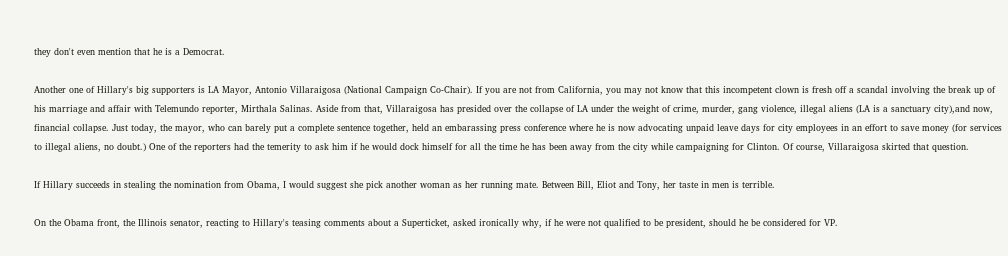they don't even mention that he is a Democrat.

Another one of Hillary's big supporters is LA Mayor, Antonio Villaraigosa (National Campaign Co-Chair). If you are not from California, you may not know that this incompetent clown is fresh off a scandal involving the break up of his marriage and affair with Telemundo reporter, Mirthala Salinas. Aside from that, Villaraigosa has presided over the collapse of LA under the weight of crime, murder, gang violence, illegal aliens (LA is a sanctuary city),and now, financial collapse. Just today, the mayor, who can barely put a complete sentence together, held an embarassing press conference where he is now advocating unpaid leave days for city employees in an effort to save money (for services to illegal aliens, no doubt.) One of the reporters had the temerity to ask him if he would dock himself for all the time he has been away from the city while campaigning for Clinton. Of course, Villaraigosa skirted that question.

If Hillary succeeds in stealing the nomination from Obama, I would suggest she pick another woman as her running mate. Between Bill, Eliot and Tony, her taste in men is terrible.

On the Obama front, the Illinois senator, reacting to Hillary's teasing comments about a Superticket, asked ironically why, if he were not qualified to be president, should he be considered for VP.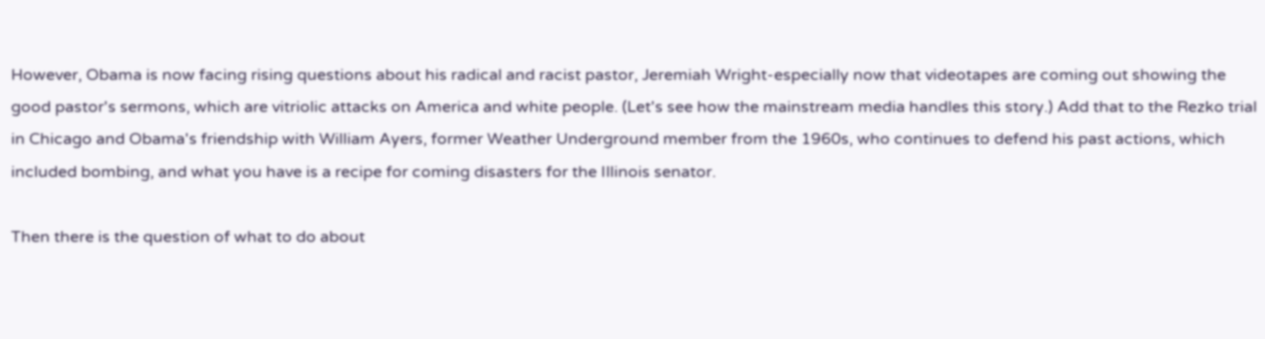However, Obama is now facing rising questions about his radical and racist pastor, Jeremiah Wright-especially now that videotapes are coming out showing the good pastor's sermons, which are vitriolic attacks on America and white people. (Let's see how the mainstream media handles this story.) Add that to the Rezko trial in Chicago and Obama's friendship with William Ayers, former Weather Underground member from the 1960s, who continues to defend his past actions, which included bombing, and what you have is a recipe for coming disasters for the Illinois senator.

Then there is the question of what to do about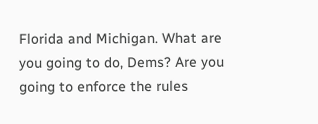Florida and Michigan. What are you going to do, Dems? Are you going to enforce the rules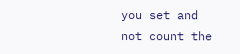you set and not count the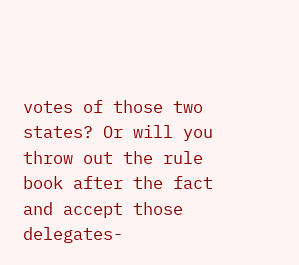votes of those two states? Or will you throw out the rule book after the fact and accept those delegates-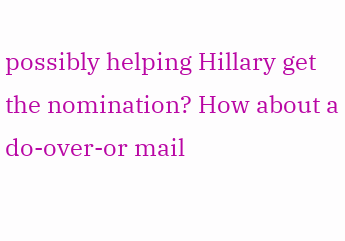possibly helping Hillary get the nomination? How about a do-over-or mail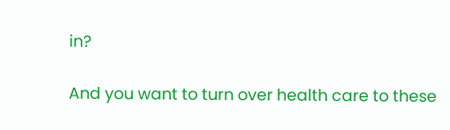in?

And you want to turn over health care to these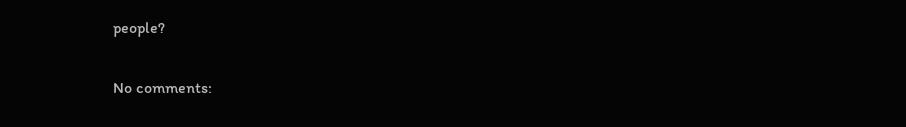people?

No comments: